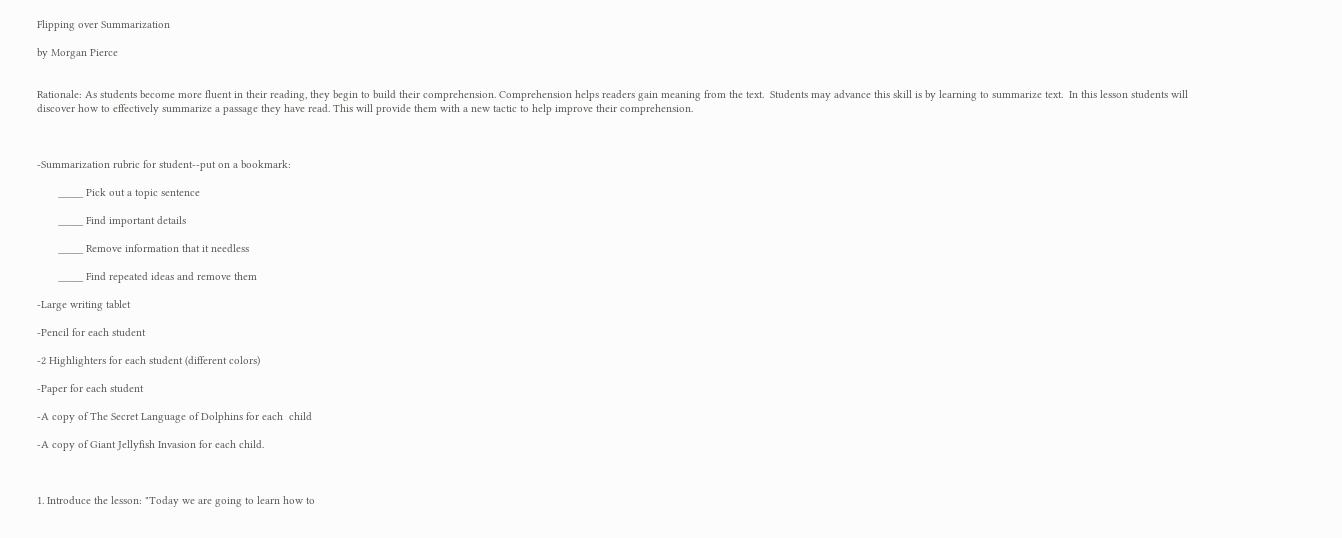Flipping over Summarization

by Morgan Pierce


Rationale: As students become more fluent in their reading, they begin to build their comprehension. Comprehension helps readers gain meaning from the text.  Students may advance this skill is by learning to summarize text.  In this lesson students will discover how to effectively summarize a passage they have read. This will provide them with a new tactic to help improve their comprehension.



-Summarization rubric for student--put on a bookmark:

       _____ Pick out a topic sentence

       _____ Find important details

       _____ Remove information that it needless

       _____ Find repeated ideas and remove them

-Large writing tablet

-Pencil for each student

-2 Highlighters for each student (different colors)

-Paper for each student

-A copy of The Secret Language of Dolphins for each  child

-A copy of Giant Jellyfish Invasion for each child.



1. Introduce the lesson: "Today we are going to learn how to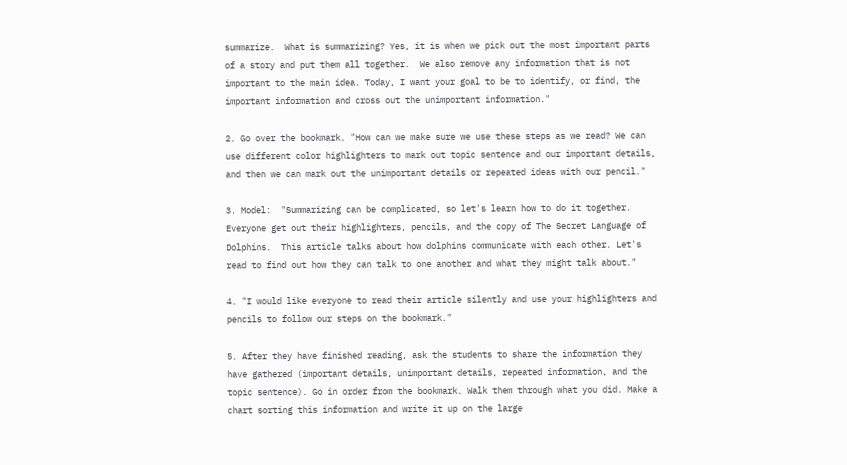summarize.  What is summarizing? Yes, it is when we pick out the most important parts of a story and put them all together.  We also remove any information that is not important to the main idea. Today, I want your goal to be to identify, or find, the important information and cross out the unimportant information."

2. Go over the bookmark. "How can we make sure we use these steps as we read? We can use different color highlighters to mark out topic sentence and our important details, and then we can mark out the unimportant details or repeated ideas with our pencil."

3. Model:  "Summarizing can be complicated, so let's learn how to do it together.  Everyone get out their highlighters, pencils, and the copy of The Secret Language of Dolphins.  This article talks about how dolphins communicate with each other. Let's read to find out how they can talk to one another and what they might talk about."

4. "I would like everyone to read their article silently and use your highlighters and pencils to follow our steps on the bookmark."

5. After they have finished reading, ask the students to share the information they have gathered (important details, unimportant details, repeated information, and the topic sentence). Go in order from the bookmark. Walk them through what you did. Make a chart sorting this information and write it up on the large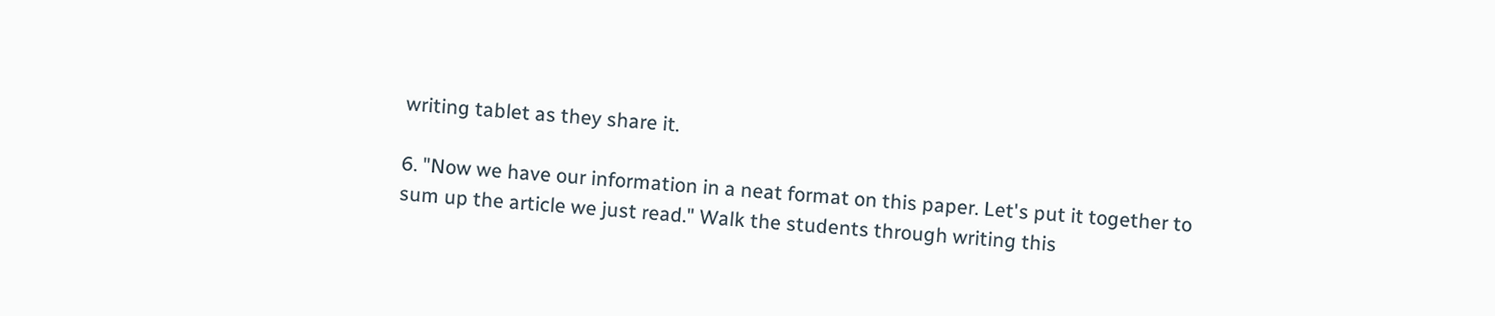writing tablet as they share it.

6. "Now we have our information in a neat format on this paper. Let's put it together to sum up the article we just read." Walk the students through writing this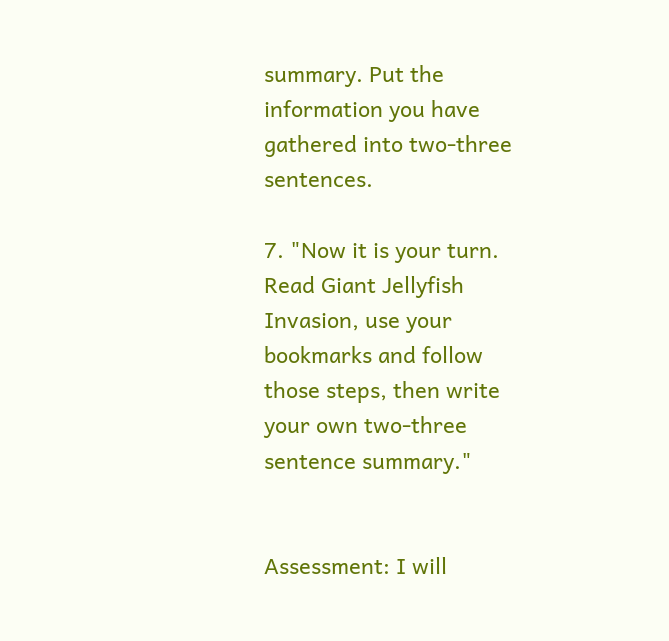summary. Put the information you have gathered into two-three sentences.

7. "Now it is your turn. Read Giant Jellyfish Invasion, use your bookmarks and follow those steps, then write your own two-three sentence summary."


Assessment: I will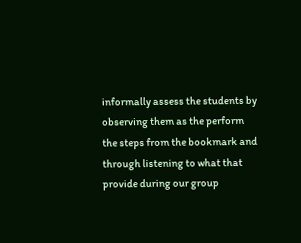informally assess the students by observing them as the perform the steps from the bookmark and through listening to what that provide during our group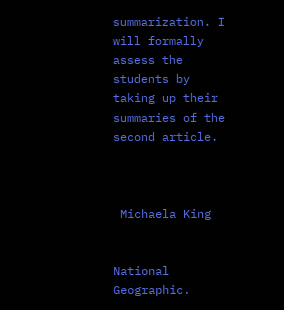summarization. I will formally assess the students by taking up their summaries of the second article.



 Michaela King


National Geographic.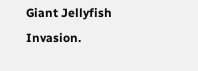Giant Jellyfish Invasion.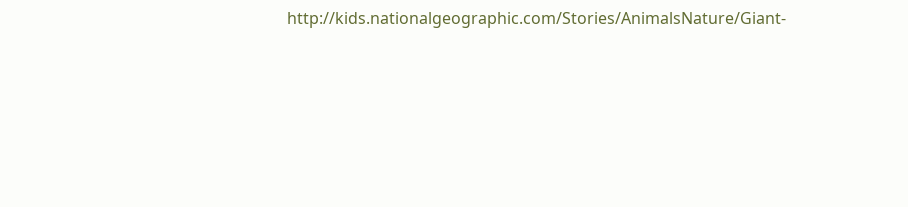http://kids.nationalgeographic.com/Stories/AnimalsNature/Giant-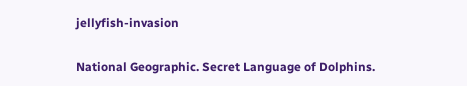jellyfish-invasion

National Geographic. Secret Language of Dolphins.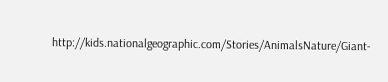http://kids.nationalgeographic.com/Stories/AnimalsNature/Giant-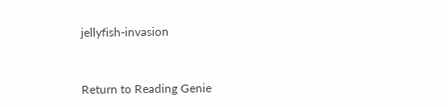jellyfish-invasion


Return to Reading Genie